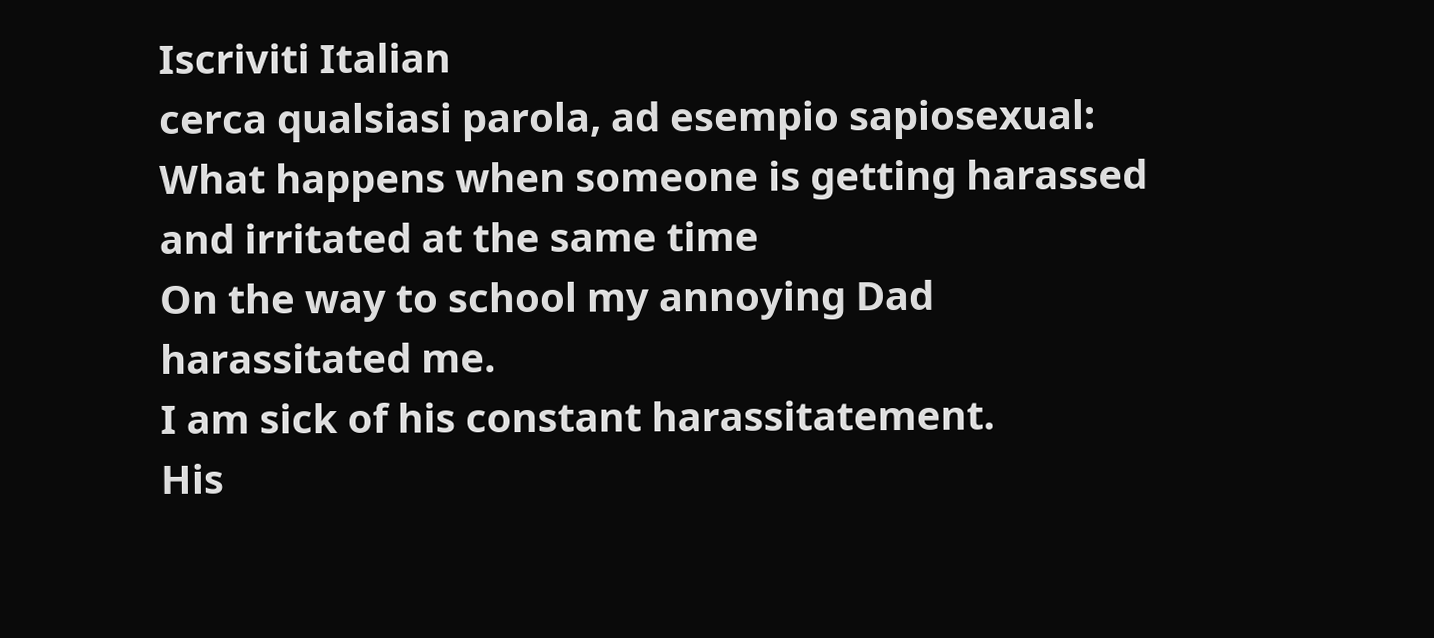Iscriviti Italian
cerca qualsiasi parola, ad esempio sapiosexual:
What happens when someone is getting harassed and irritated at the same time
On the way to school my annoying Dad harassitated me.
I am sick of his constant harassitatement.
His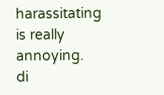harassitating is really annoying.
di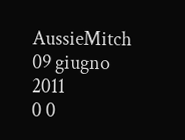AussieMitch 09 giugno 2011
0 0